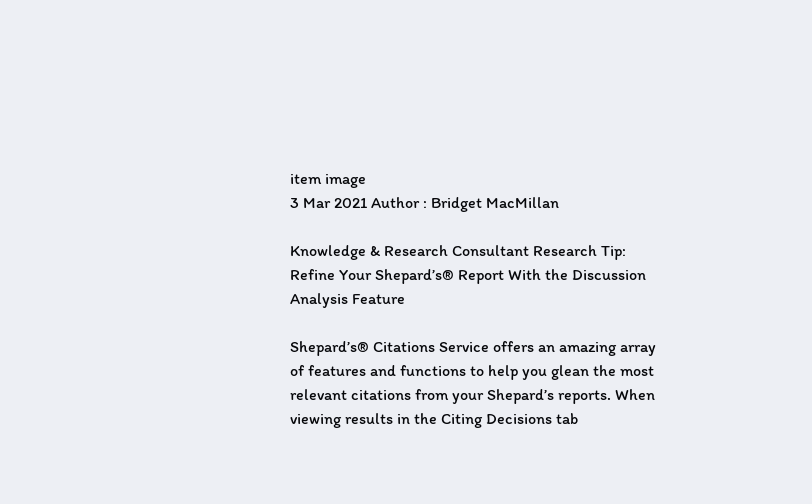item image
3 Mar 2021 Author : Bridget MacMillan

Knowledge & Research Consultant Research Tip: Refine Your Shepard’s® Report With the Discussion Analysis Feature

Shepard’s® Citations Service offers an amazing array of features and functions to help you glean the most relevant citations from your Shepard’s reports. When viewing results in the Citing Decisions tab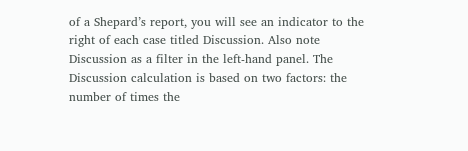of a Shepard’s report, you will see an indicator to the right of each case titled Discussion. Also note Discussion as a filter in the left-hand panel. The Discussion calculation is based on two factors: the number of times the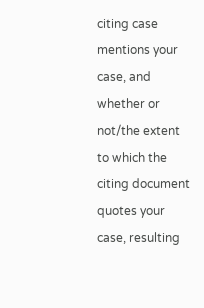citing case mentions your case, and whether or not/the extent to which the citing document quotes your case, resulting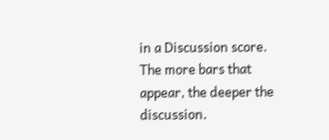in a Discussion score. The more bars that appear, the deeper the discussion.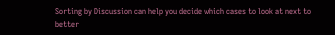Sorting by Discussion can help you decide which cases to look at next to better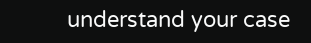understand your case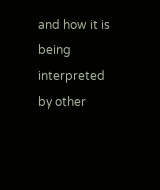and how it is being interpreted by other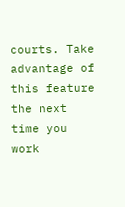courts. Take advantage of this feature the next time you work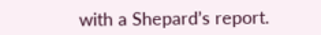with a Shepard’s report.